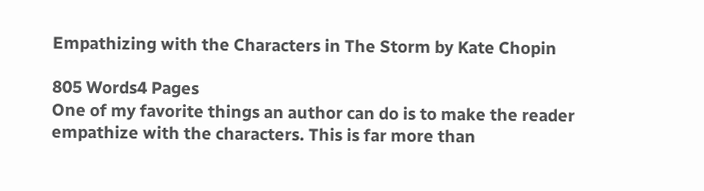Empathizing with the Characters in The Storm by Kate Chopin

805 Words4 Pages
One of my favorite things an author can do is to make the reader empathize with the characters. This is far more than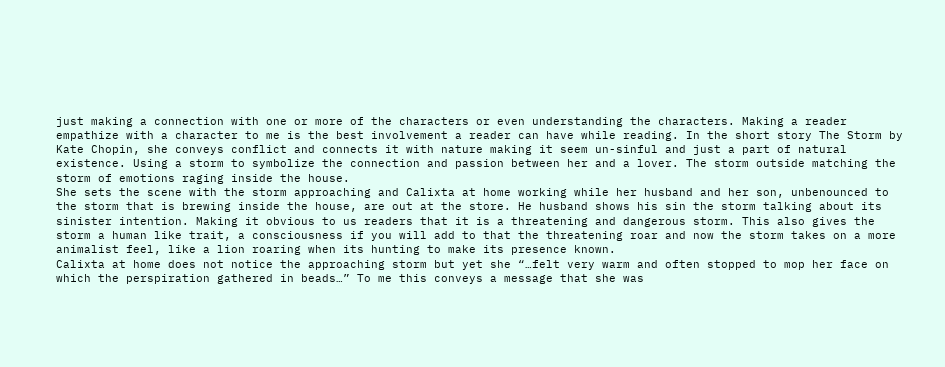just making a connection with one or more of the characters or even understanding the characters. Making a reader empathize with a character to me is the best involvement a reader can have while reading. In the short story The Storm by Kate Chopin, she conveys conflict and connects it with nature making it seem un-sinful and just a part of natural existence. Using a storm to symbolize the connection and passion between her and a lover. The storm outside matching the storm of emotions raging inside the house.
She sets the scene with the storm approaching and Calixta at home working while her husband and her son, unbenounced to the storm that is brewing inside the house, are out at the store. He husband shows his sin the storm talking about its sinister intention. Making it obvious to us readers that it is a threatening and dangerous storm. This also gives the storm a human like trait, a consciousness if you will add to that the threatening roar and now the storm takes on a more animalist feel, like a lion roaring when its hunting to make its presence known.
Calixta at home does not notice the approaching storm but yet she “…felt very warm and often stopped to mop her face on which the perspiration gathered in beads…” To me this conveys a message that she was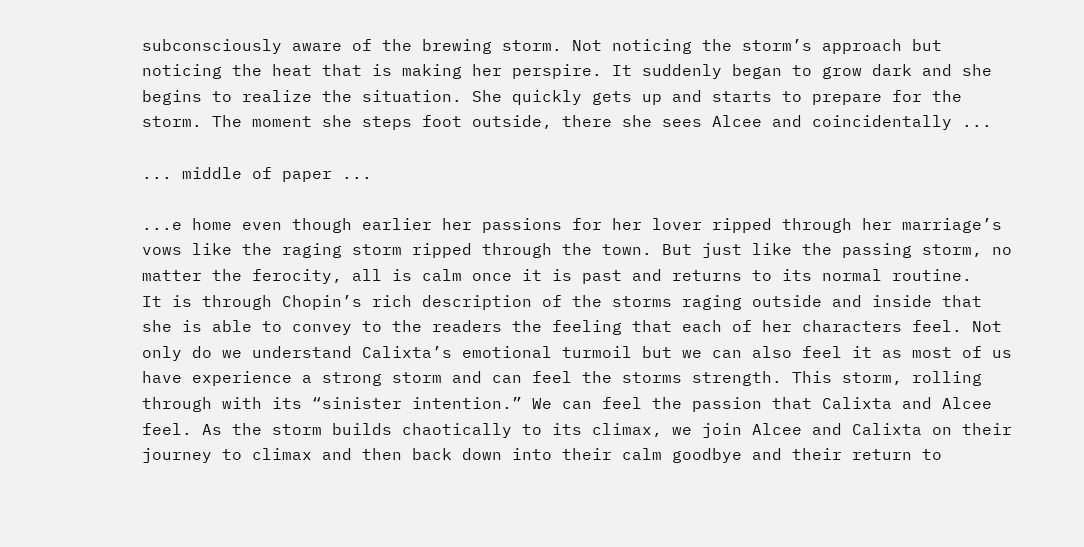subconsciously aware of the brewing storm. Not noticing the storm’s approach but noticing the heat that is making her perspire. It suddenly began to grow dark and she begins to realize the situation. She quickly gets up and starts to prepare for the storm. The moment she steps foot outside, there she sees Alcee and coincidentally ...

... middle of paper ...

...e home even though earlier her passions for her lover ripped through her marriage’s vows like the raging storm ripped through the town. But just like the passing storm, no matter the ferocity, all is calm once it is past and returns to its normal routine.
It is through Chopin’s rich description of the storms raging outside and inside that she is able to convey to the readers the feeling that each of her characters feel. Not only do we understand Calixta’s emotional turmoil but we can also feel it as most of us have experience a strong storm and can feel the storms strength. This storm, rolling through with its “sinister intention.” We can feel the passion that Calixta and Alcee feel. As the storm builds chaotically to its climax, we join Alcee and Calixta on their journey to climax and then back down into their calm goodbye and their return to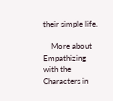their simple life.

    More about Empathizing with the Characters in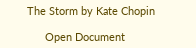The Storm by Kate Chopin

      Open Document